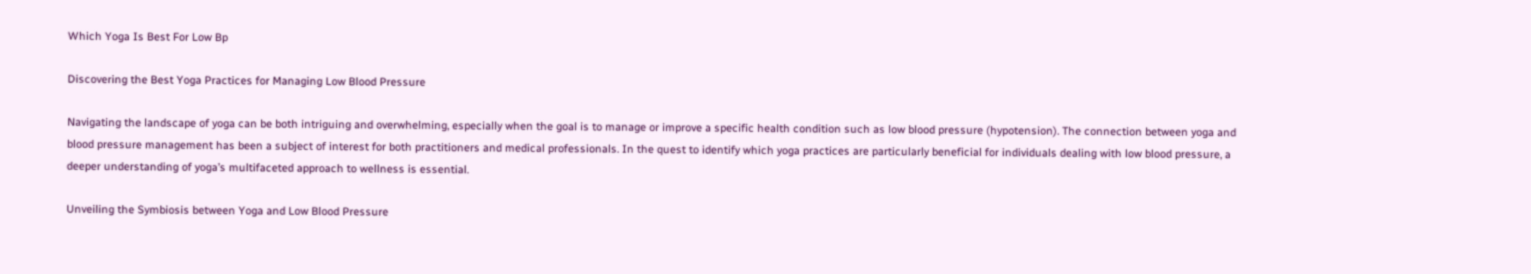Which Yoga Is Best For Low Bp

Discovering the Best Yoga Practices for Managing Low Blood Pressure

Navigating the landscape of yoga can be both intriguing and overwhelming, especially when the goal is to manage or improve a specific health condition such as low blood pressure (hypotension). The connection between yoga and blood pressure management has been a subject of interest for both practitioners and medical professionals. In the quest to identify which yoga practices are particularly beneficial for individuals dealing with low blood pressure, a deeper understanding of yoga’s multifaceted approach to wellness is essential.

Unveiling the Symbiosis between Yoga and Low Blood Pressure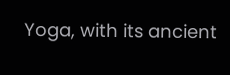Yoga, with its ancient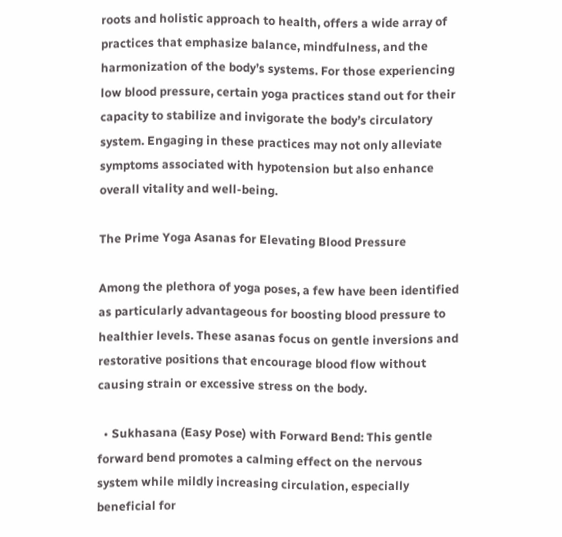roots and holistic approach to health, offers a wide array of practices that emphasize balance, mindfulness, and the harmonization of the body’s systems. For those experiencing low blood pressure, certain yoga practices stand out for their capacity to stabilize and invigorate the body’s circulatory system. Engaging in these practices may not only alleviate symptoms associated with hypotension but also enhance overall vitality and well-being.

The Prime Yoga Asanas for Elevating Blood Pressure

Among the plethora of yoga poses, a few have been identified as particularly advantageous for boosting blood pressure to healthier levels. These asanas focus on gentle inversions and restorative positions that encourage blood flow without causing strain or excessive stress on the body.

  • Sukhasana (Easy Pose) with Forward Bend: This gentle forward bend promotes a calming effect on the nervous system while mildly increasing circulation, especially beneficial for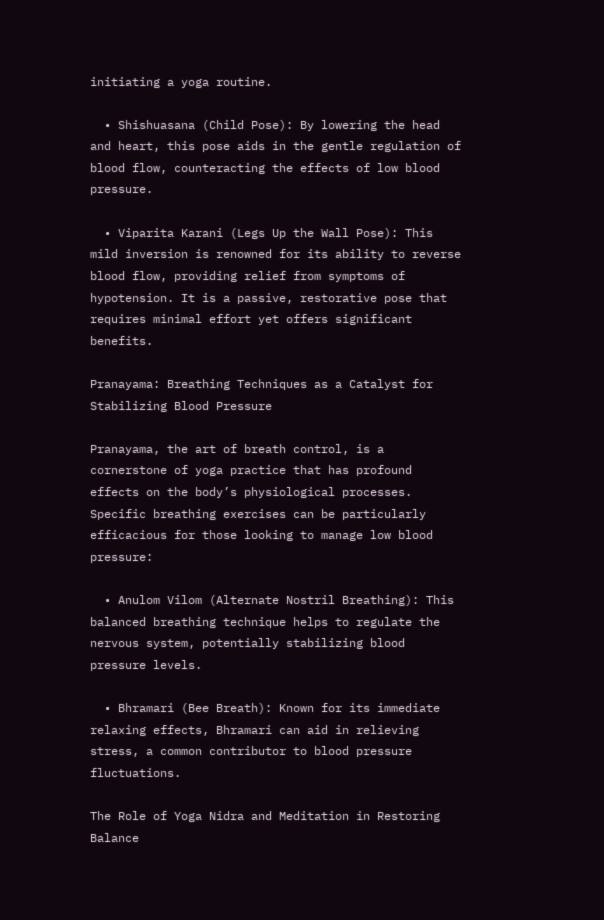initiating a yoga routine.

  • Shishuasana (Child Pose): By lowering the head and heart, this pose aids in the gentle regulation of blood flow, counteracting the effects of low blood pressure.

  • Viparita Karani (Legs Up the Wall Pose): This mild inversion is renowned for its ability to reverse blood flow, providing relief from symptoms of hypotension. It is a passive, restorative pose that requires minimal effort yet offers significant benefits.

Pranayama: Breathing Techniques as a Catalyst for Stabilizing Blood Pressure

Pranayama, the art of breath control, is a cornerstone of yoga practice that has profound effects on the body’s physiological processes. Specific breathing exercises can be particularly efficacious for those looking to manage low blood pressure:

  • Anulom Vilom (Alternate Nostril Breathing): This balanced breathing technique helps to regulate the nervous system, potentially stabilizing blood pressure levels.

  • Bhramari (Bee Breath): Known for its immediate relaxing effects, Bhramari can aid in relieving stress, a common contributor to blood pressure fluctuations.

The Role of Yoga Nidra and Meditation in Restoring Balance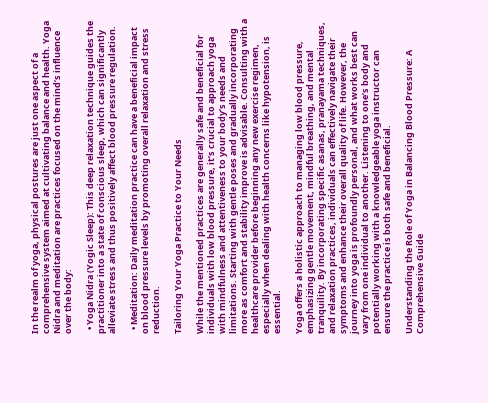In the realm of yoga, physical postures are just one aspect of a comprehensive system aimed at cultivating balance and health. Yoga Nidra and meditation are practices focused on the mind’s influence over the body:

  • Yoga Nidra (Yogic Sleep): This deep relaxation technique guides the practitioner into a state of conscious sleep, which can significantly alleviate stress and thus positively affect blood pressure regulation.

  • Meditation: Daily meditation practice can have a beneficial impact on blood pressure levels by promoting overall relaxation and stress reduction.

Tailoring Your Yoga Practice to Your Needs

While the mentioned practices are generally safe and beneficial for individuals with low blood pressure, it’s crucial to approach yoga with mindfulness and attentiveness to your body’s needs and limitations. Starting with gentle poses and gradually incorporating more as comfort and stability improve is advisable. Consulting with a healthcare provider before beginning any new exercise regimen, especially when dealing with health concerns like hypotension, is essential.

Yoga offers a holistic approach to managing low blood pressure, emphasizing gentle movement, mindful breathing, and mental tranquility. By incorporating specific asanas, pranayama techniques, and relaxation practices, individuals can effectively navigate their symptoms and enhance their overall quality of life. However, the journey into yoga is profoundly personal, and what works best can vary from one individual to another. Listening to one’s body and potentially working with a knowledgeable yoga instructor can ensure the practice is both safe and beneficial.

Understanding the Role of Yoga in Balancing Blood Pressure: A Comprehensive Guide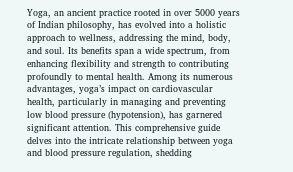Yoga, an ancient practice rooted in over 5000 years of Indian philosophy, has evolved into a holistic approach to wellness, addressing the mind, body, and soul. Its benefits span a wide spectrum, from enhancing flexibility and strength to contributing profoundly to mental health. Among its numerous advantages, yoga’s impact on cardiovascular health, particularly in managing and preventing low blood pressure (hypotension), has garnered significant attention. This comprehensive guide delves into the intricate relationship between yoga and blood pressure regulation, shedding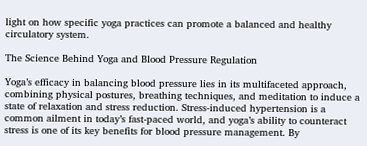light on how specific yoga practices can promote a balanced and healthy circulatory system.

The Science Behind Yoga and Blood Pressure Regulation

Yoga’s efficacy in balancing blood pressure lies in its multifaceted approach, combining physical postures, breathing techniques, and meditation to induce a state of relaxation and stress reduction. Stress-induced hypertension is a common ailment in today’s fast-paced world, and yoga’s ability to counteract stress is one of its key benefits for blood pressure management. By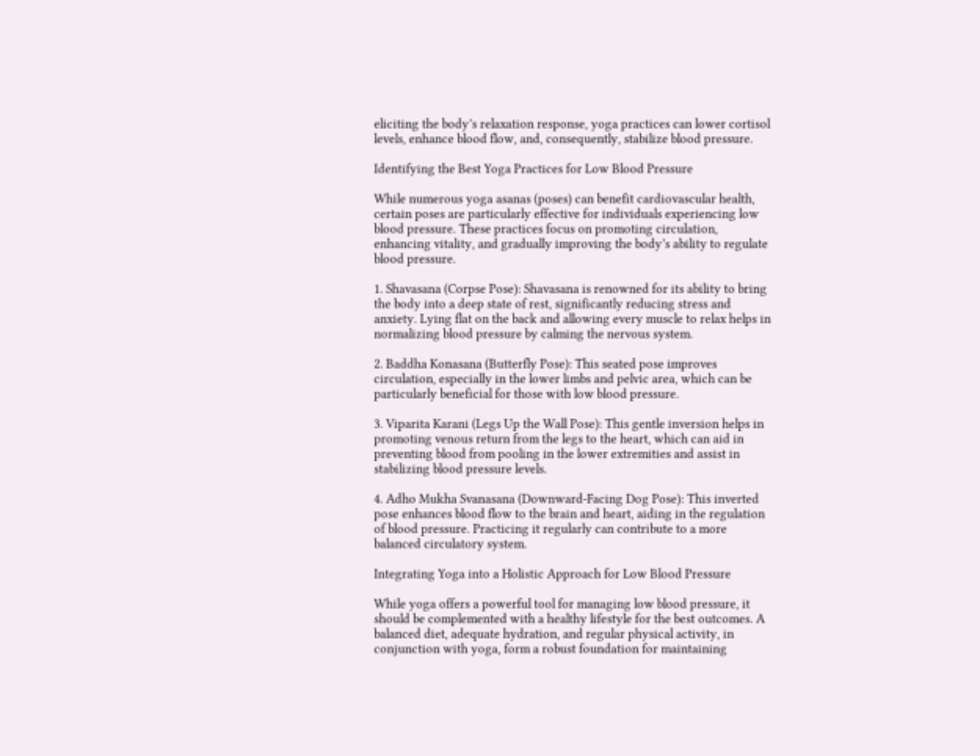eliciting the body’s relaxation response, yoga practices can lower cortisol levels, enhance blood flow, and, consequently, stabilize blood pressure.

Identifying the Best Yoga Practices for Low Blood Pressure

While numerous yoga asanas (poses) can benefit cardiovascular health, certain poses are particularly effective for individuals experiencing low blood pressure. These practices focus on promoting circulation, enhancing vitality, and gradually improving the body’s ability to regulate blood pressure.

1. Shavasana (Corpse Pose): Shavasana is renowned for its ability to bring the body into a deep state of rest, significantly reducing stress and anxiety. Lying flat on the back and allowing every muscle to relax helps in normalizing blood pressure by calming the nervous system.

2. Baddha Konasana (Butterfly Pose): This seated pose improves circulation, especially in the lower limbs and pelvic area, which can be particularly beneficial for those with low blood pressure.

3. Viparita Karani (Legs Up the Wall Pose): This gentle inversion helps in promoting venous return from the legs to the heart, which can aid in preventing blood from pooling in the lower extremities and assist in stabilizing blood pressure levels.

4. Adho Mukha Svanasana (Downward-Facing Dog Pose): This inverted pose enhances blood flow to the brain and heart, aiding in the regulation of blood pressure. Practicing it regularly can contribute to a more balanced circulatory system.

Integrating Yoga into a Holistic Approach for Low Blood Pressure

While yoga offers a powerful tool for managing low blood pressure, it should be complemented with a healthy lifestyle for the best outcomes. A balanced diet, adequate hydration, and regular physical activity, in conjunction with yoga, form a robust foundation for maintaining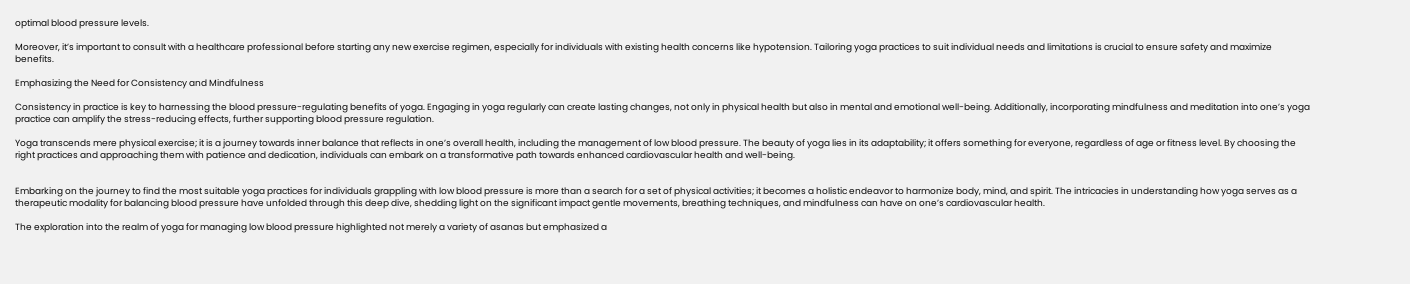optimal blood pressure levels.

Moreover, it’s important to consult with a healthcare professional before starting any new exercise regimen, especially for individuals with existing health concerns like hypotension. Tailoring yoga practices to suit individual needs and limitations is crucial to ensure safety and maximize benefits.

Emphasizing the Need for Consistency and Mindfulness

Consistency in practice is key to harnessing the blood pressure-regulating benefits of yoga. Engaging in yoga regularly can create lasting changes, not only in physical health but also in mental and emotional well-being. Additionally, incorporating mindfulness and meditation into one’s yoga practice can amplify the stress-reducing effects, further supporting blood pressure regulation.

Yoga transcends mere physical exercise; it is a journey towards inner balance that reflects in one’s overall health, including the management of low blood pressure. The beauty of yoga lies in its adaptability; it offers something for everyone, regardless of age or fitness level. By choosing the right practices and approaching them with patience and dedication, individuals can embark on a transformative path towards enhanced cardiovascular health and well-being.


Embarking on the journey to find the most suitable yoga practices for individuals grappling with low blood pressure is more than a search for a set of physical activities; it becomes a holistic endeavor to harmonize body, mind, and spirit. The intricacies in understanding how yoga serves as a therapeutic modality for balancing blood pressure have unfolded through this deep dive, shedding light on the significant impact gentle movements, breathing techniques, and mindfulness can have on one’s cardiovascular health.

The exploration into the realm of yoga for managing low blood pressure highlighted not merely a variety of asanas but emphasized a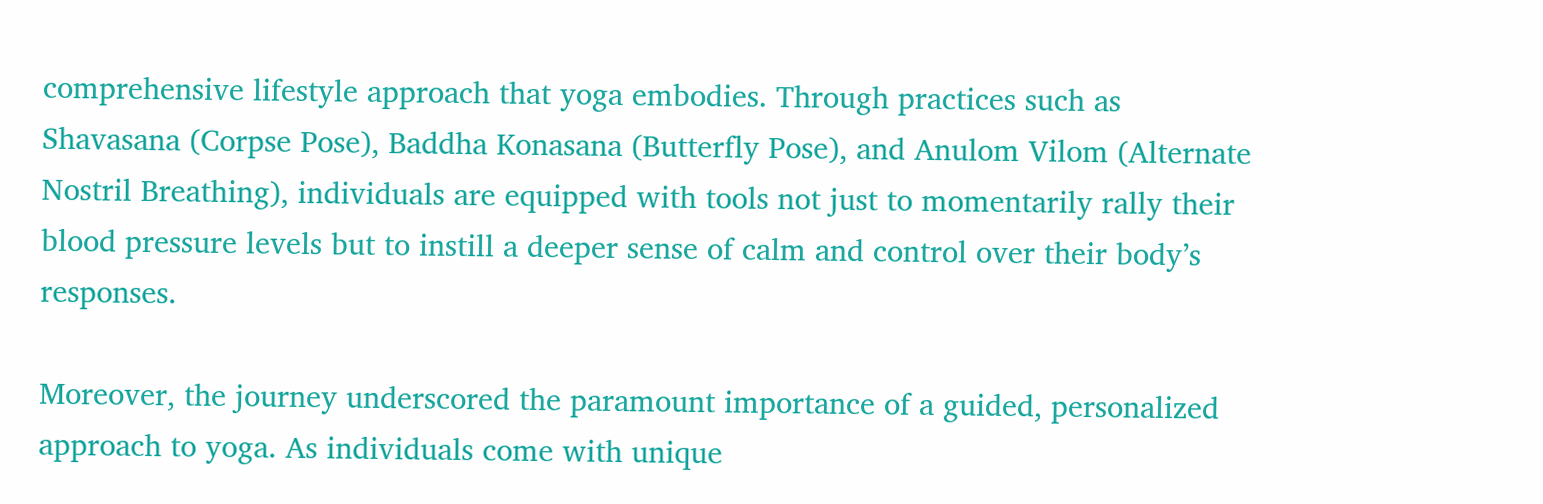comprehensive lifestyle approach that yoga embodies. Through practices such as Shavasana (Corpse Pose), Baddha Konasana (Butterfly Pose), and Anulom Vilom (Alternate Nostril Breathing), individuals are equipped with tools not just to momentarily rally their blood pressure levels but to instill a deeper sense of calm and control over their body’s responses.

Moreover, the journey underscored the paramount importance of a guided, personalized approach to yoga. As individuals come with unique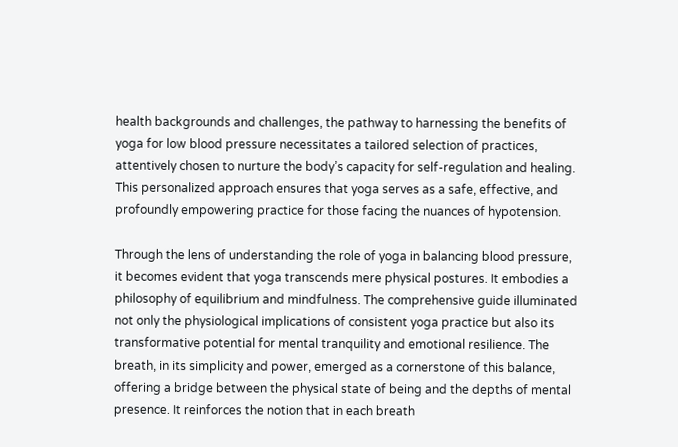health backgrounds and challenges, the pathway to harnessing the benefits of yoga for low blood pressure necessitates a tailored selection of practices, attentively chosen to nurture the body’s capacity for self-regulation and healing. This personalized approach ensures that yoga serves as a safe, effective, and profoundly empowering practice for those facing the nuances of hypotension.

Through the lens of understanding the role of yoga in balancing blood pressure, it becomes evident that yoga transcends mere physical postures. It embodies a philosophy of equilibrium and mindfulness. The comprehensive guide illuminated not only the physiological implications of consistent yoga practice but also its transformative potential for mental tranquility and emotional resilience. The breath, in its simplicity and power, emerged as a cornerstone of this balance, offering a bridge between the physical state of being and the depths of mental presence. It reinforces the notion that in each breath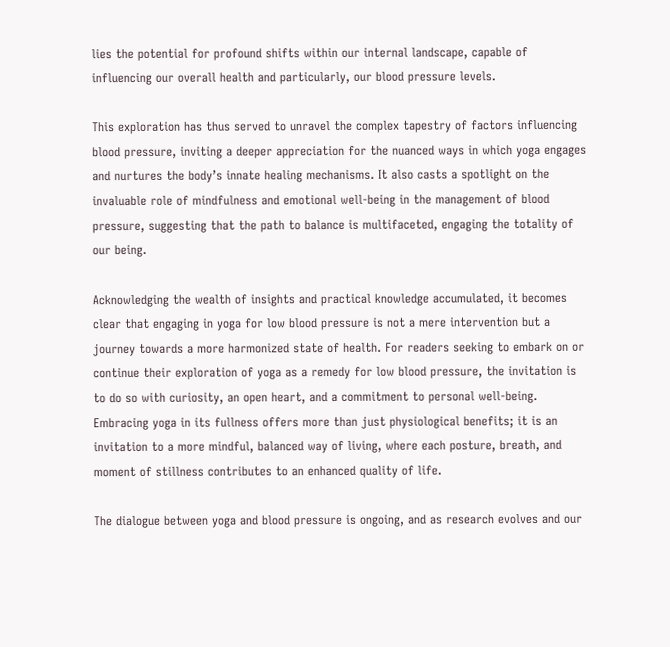lies the potential for profound shifts within our internal landscape, capable of influencing our overall health and particularly, our blood pressure levels.

This exploration has thus served to unravel the complex tapestry of factors influencing blood pressure, inviting a deeper appreciation for the nuanced ways in which yoga engages and nurtures the body’s innate healing mechanisms. It also casts a spotlight on the invaluable role of mindfulness and emotional well-being in the management of blood pressure, suggesting that the path to balance is multifaceted, engaging the totality of our being.

Acknowledging the wealth of insights and practical knowledge accumulated, it becomes clear that engaging in yoga for low blood pressure is not a mere intervention but a journey towards a more harmonized state of health. For readers seeking to embark on or continue their exploration of yoga as a remedy for low blood pressure, the invitation is to do so with curiosity, an open heart, and a commitment to personal well-being. Embracing yoga in its fullness offers more than just physiological benefits; it is an invitation to a more mindful, balanced way of living, where each posture, breath, and moment of stillness contributes to an enhanced quality of life.

The dialogue between yoga and blood pressure is ongoing, and as research evolves and our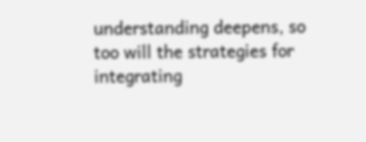understanding deepens, so too will the strategies for integrating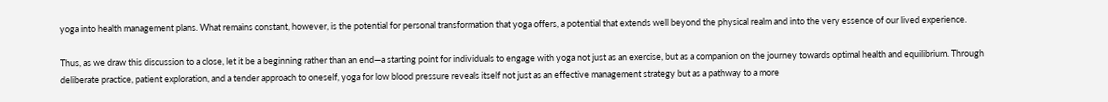yoga into health management plans. What remains constant, however, is the potential for personal transformation that yoga offers, a potential that extends well beyond the physical realm and into the very essence of our lived experience.

Thus, as we draw this discussion to a close, let it be a beginning rather than an end—a starting point for individuals to engage with yoga not just as an exercise, but as a companion on the journey towards optimal health and equilibrium. Through deliberate practice, patient exploration, and a tender approach to oneself, yoga for low blood pressure reveals itself not just as an effective management strategy but as a pathway to a more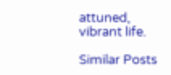attuned, vibrant life.

Similar Posts